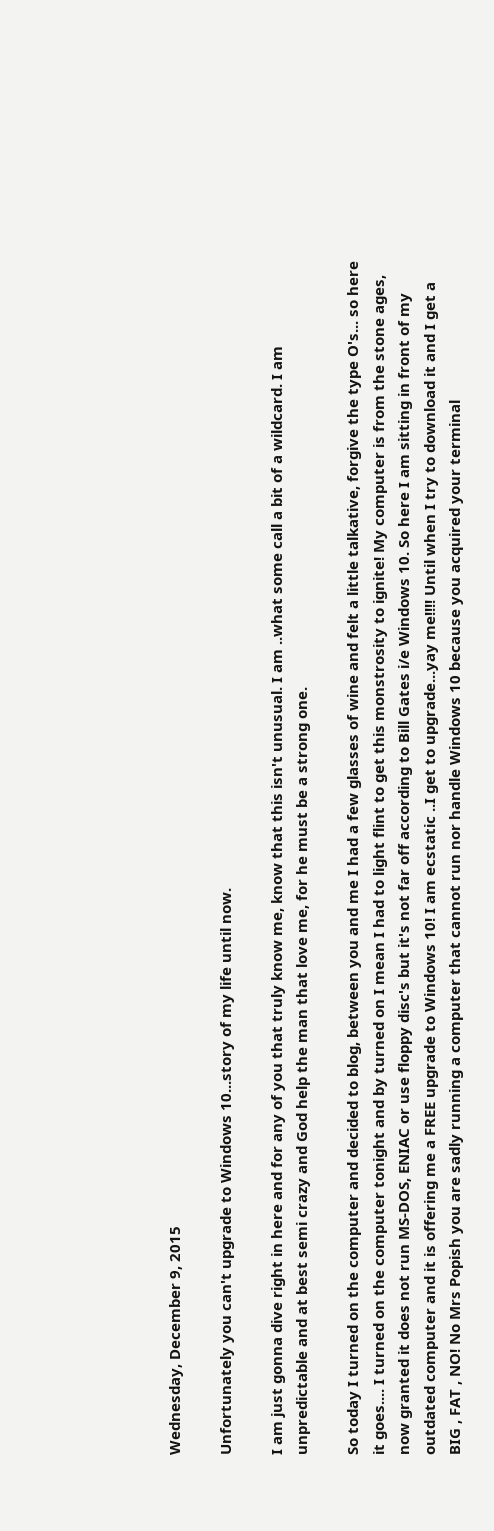Wednesday, December 9, 2015

Unfortunately you can't upgrade to Windows 10...story of my life until now.

I am just gonna dive right in here and for any of you that truly know me, know that this isn't unusual. I am ..what some call a bit of a wildcard. I am unpredictable and at best semi crazy and God help the man that love me, for he must be a strong one.

So today I turned on the computer and decided to blog, between you and me I had a few glasses of wine and felt a little talkative, forgive the type O's... so here it goes.... I turned on the computer tonight and by turned on I mean I had to light flint to get this monstrosity to ignite! My computer is from the stone ages, now granted it does not run MS-DOS, ENIAC or use floppy disc's but it's not far off according to Bill Gates i/e Windows 10. So here I am sitting in front of my outdated computer and it is offering me a FREE upgrade to Windows 10! I am ecstatic ..I get to upgrade...yay me!!!! Until when I try to download it and I get a BIG , FAT , NO! No Mrs Popish you are sadly running a computer that cannot run nor handle Windows 10 because you acquired your terminal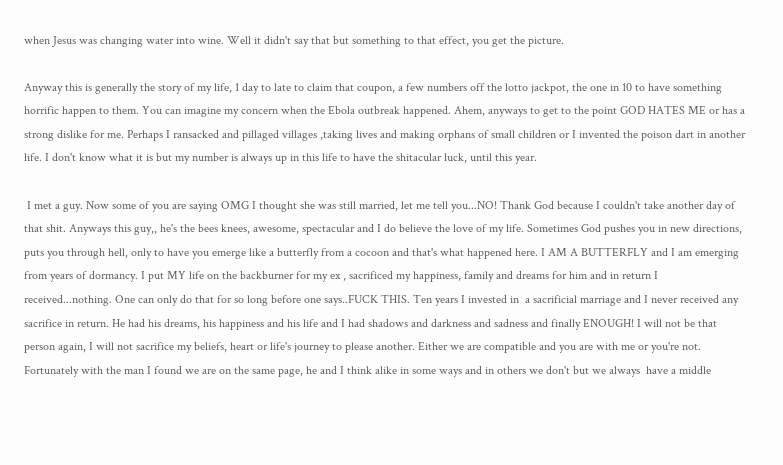when Jesus was changing water into wine. Well it didn't say that but something to that effect, you get the picture.

Anyway this is generally the story of my life, 1 day to late to claim that coupon, a few numbers off the lotto jackpot, the one in 10 to have something horrific happen to them. You can imagine my concern when the Ebola outbreak happened. Ahem, anyways to get to the point GOD HATES ME or has a strong dislike for me. Perhaps I ransacked and pillaged villages ,taking lives and making orphans of small children or I invented the poison dart in another life. I don't know what it is but my number is always up in this life to have the shitacular luck, until this year.

 I met a guy. Now some of you are saying OMG I thought she was still married, let me tell you...NO! Thank God because I couldn't take another day of that shit. Anyways this guy,, he's the bees knees, awesome, spectacular and I do believe the love of my life. Sometimes God pushes you in new directions, puts you through hell, only to have you emerge like a butterfly from a cocoon and that's what happened here. I AM A BUTTERFLY and I am emerging from years of dormancy. I put MY life on the backburner for my ex , sacrificed my happiness, family and dreams for him and in return I received...nothing. One can only do that for so long before one says..FUCK THIS. Ten years I invested in  a sacrificial marriage and I never received any sacrifice in return. He had his dreams, his happiness and his life and I had shadows and darkness and sadness and finally ENOUGH! I will not be that person again, I will not sacrifice my beliefs, heart or life's journey to please another. Either we are compatible and you are with me or you're not. Fortunately with the man I found we are on the same page, he and I think alike in some ways and in others we don't but we always  have a middle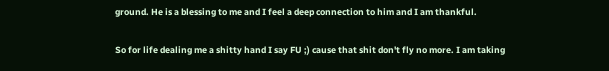ground. He is a blessing to me and I feel a deep connection to him and I am thankful.

So for life dealing me a shitty hand I say FU ;) cause that shit don't fly no more. I am taking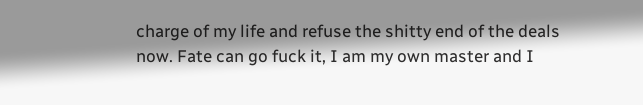charge of my life and refuse the shitty end of the deals now. Fate can go fuck it, I am my own master and I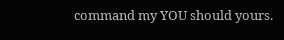command my YOU should yours.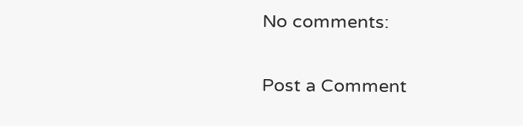No comments:

Post a Comment